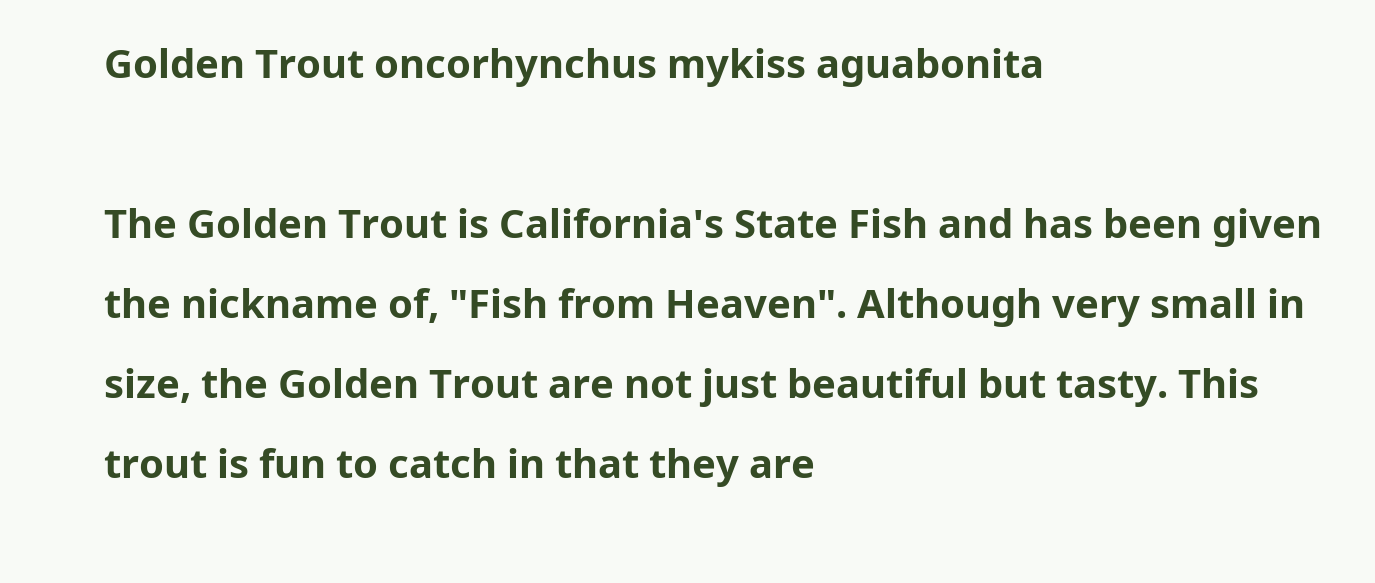Golden Trout oncorhynchus mykiss aguabonita

The Golden Trout is California's State Fish and has been given the nickname of, "Fish from Heaven". Although very small in size, the Golden Trout are not just beautiful but tasty. This trout is fun to catch in that they are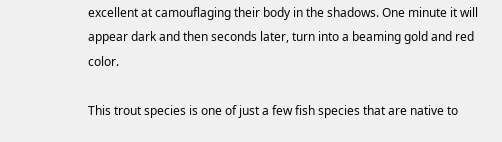excellent at camouflaging their body in the shadows. One minute it will appear dark and then seconds later, turn into a beaming gold and red color.

This trout species is one of just a few fish species that are native to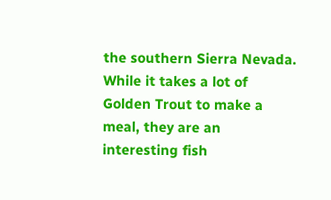the southern Sierra Nevada. While it takes a lot of Golden Trout to make a meal, they are an interesting fish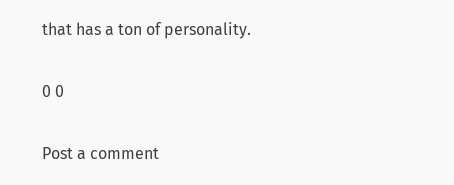that has a ton of personality.

0 0

Post a comment